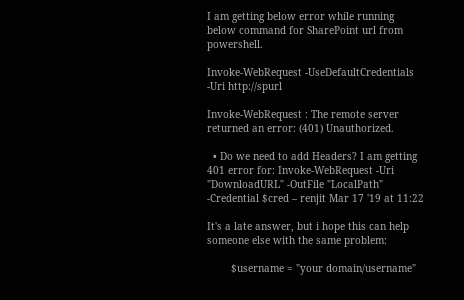I am getting below error while running below command for SharePoint url from powershell.

Invoke-WebRequest -UseDefaultCredentials -Uri http://spurl

Invoke-WebRequest : The remote server returned an error: (401) Unauthorized.

  • Do we need to add Headers? I am getting 401 error for: Invoke-WebRequest -Uri "DownloadURL" -OutFile "LocalPath" -Credential $cred – renjit Mar 17 '19 at 11:22

It's a late answer, but i hope this can help someone else with the same problem:

        $username = "your domain/username"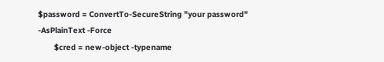$password = ConvertTo-SecureString "your password" -AsPlainText -Force
        $cred = new-object -typename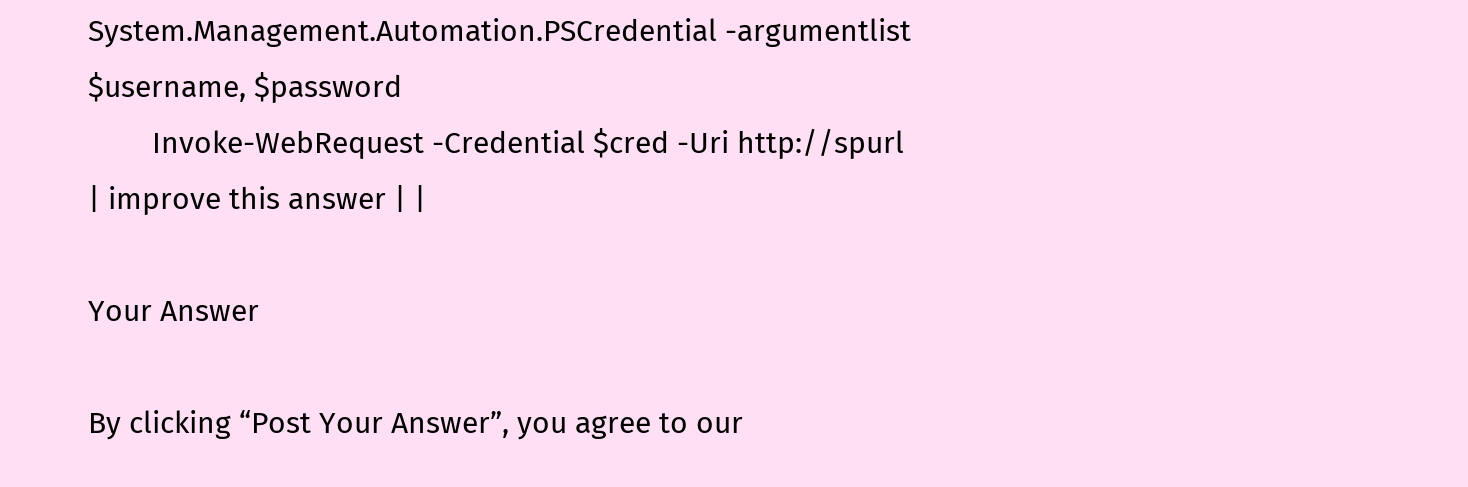System.Management.Automation.PSCredential -argumentlist $username, $password
        Invoke-WebRequest -Credential $cred -Uri http://spurl
| improve this answer | |

Your Answer

By clicking “Post Your Answer”, you agree to our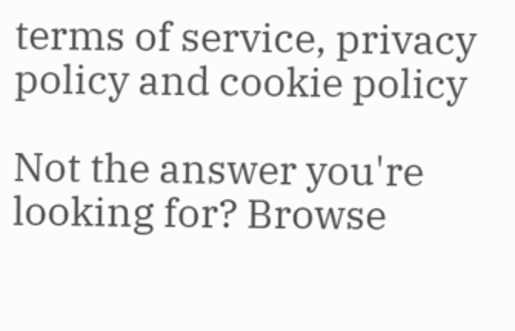terms of service, privacy policy and cookie policy

Not the answer you're looking for? Browse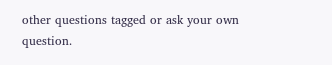other questions tagged or ask your own question.